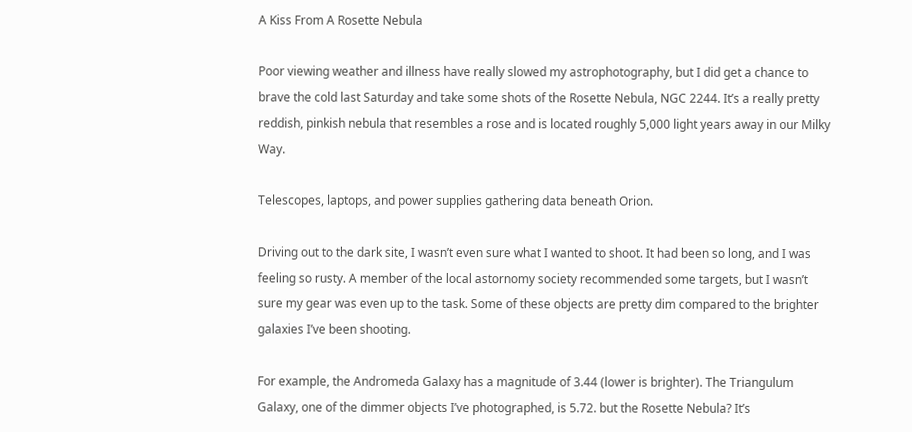A Kiss From A Rosette Nebula

Poor viewing weather and illness have really slowed my astrophotography, but I did get a chance to brave the cold last Saturday and take some shots of the Rosette Nebula, NGC 2244. It’s a really pretty reddish, pinkish nebula that resembles a rose and is located roughly 5,000 light years away in our Milky Way.

Telescopes, laptops, and power supplies gathering data beneath Orion.

Driving out to the dark site, I wasn’t even sure what I wanted to shoot. It had been so long, and I was feeling so rusty. A member of the local astornomy society recommended some targets, but I wasn’t sure my gear was even up to the task. Some of these objects are pretty dim compared to the brighter galaxies I’ve been shooting.

For example, the Andromeda Galaxy has a magnitude of 3.44 (lower is brighter). The Triangulum Galaxy, one of the dimmer objects I’ve photographed, is 5.72. but the Rosette Nebula? It’s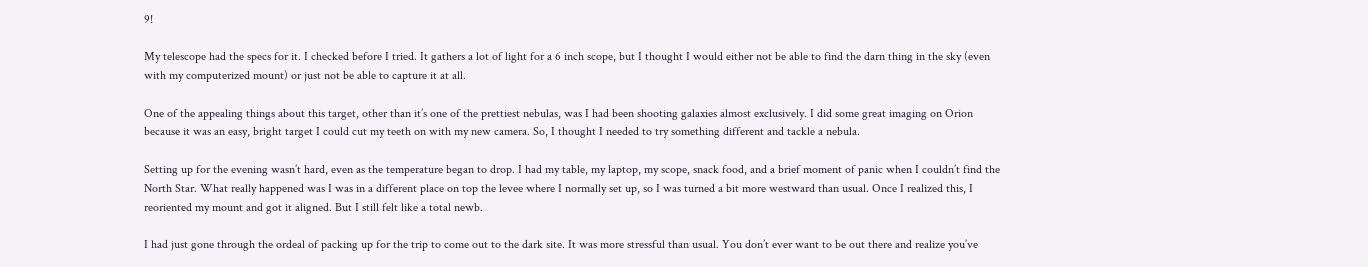9!

My telescope had the specs for it. I checked before I tried. It gathers a lot of light for a 6 inch scope, but I thought I would either not be able to find the darn thing in the sky (even with my computerized mount) or just not be able to capture it at all.

One of the appealing things about this target, other than it’s one of the prettiest nebulas, was I had been shooting galaxies almost exclusively. I did some great imaging on Orion because it was an easy, bright target I could cut my teeth on with my new camera. So, I thought I needed to try something different and tackle a nebula.

Setting up for the evening wasn’t hard, even as the temperature began to drop. I had my table, my laptop, my scope, snack food, and a brief moment of panic when I couldn’t find the North Star. What really happened was I was in a different place on top the levee where I normally set up, so I was turned a bit more westward than usual. Once I realized this, I reoriented my mount and got it aligned. But I still felt like a total newb.

I had just gone through the ordeal of packing up for the trip to come out to the dark site. It was more stressful than usual. You don’t ever want to be out there and realize you’ve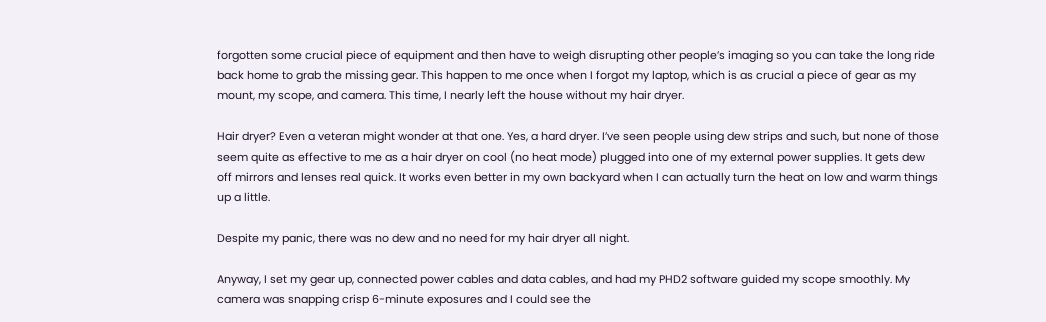forgotten some crucial piece of equipment and then have to weigh disrupting other people’s imaging so you can take the long ride back home to grab the missing gear. This happen to me once when I forgot my laptop, which is as crucial a piece of gear as my mount, my scope, and camera. This time, I nearly left the house without my hair dryer.

Hair dryer? Even a veteran might wonder at that one. Yes, a hard dryer. I’ve seen people using dew strips and such, but none of those seem quite as effective to me as a hair dryer on cool (no heat mode) plugged into one of my external power supplies. It gets dew off mirrors and lenses real quick. It works even better in my own backyard when I can actually turn the heat on low and warm things up a little.

Despite my panic, there was no dew and no need for my hair dryer all night.

Anyway, I set my gear up, connected power cables and data cables, and had my PHD2 software guided my scope smoothly. My camera was snapping crisp 6-minute exposures and I could see the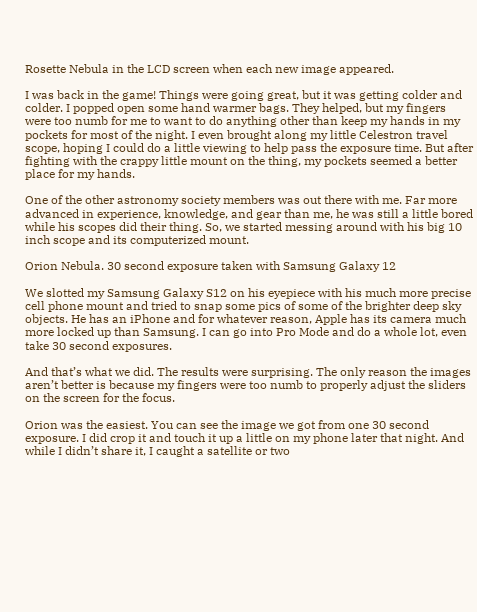Rosette Nebula in the LCD screen when each new image appeared.

I was back in the game! Things were going great, but it was getting colder and colder. I popped open some hand warmer bags. They helped, but my fingers were too numb for me to want to do anything other than keep my hands in my pockets for most of the night. I even brought along my little Celestron travel scope, hoping I could do a little viewing to help pass the exposure time. But after fighting with the crappy little mount on the thing, my pockets seemed a better place for my hands.

One of the other astronomy society members was out there with me. Far more advanced in experience, knowledge, and gear than me, he was still a little bored while his scopes did their thing. So, we started messing around with his big 10 inch scope and its computerized mount.

Orion Nebula. 30 second exposure taken with Samsung Galaxy 12

We slotted my Samsung Galaxy S12 on his eyepiece with his much more precise cell phone mount and tried to snap some pics of some of the brighter deep sky objects. He has an iPhone and for whatever reason, Apple has its camera much more locked up than Samsung. I can go into Pro Mode and do a whole lot, even take 30 second exposures.

And that’s what we did. The results were surprising. The only reason the images aren’t better is because my fingers were too numb to properly adjust the sliders on the screen for the focus.

Orion was the easiest. You can see the image we got from one 30 second exposure. I did crop it and touch it up a little on my phone later that night. And while I didn’t share it, I caught a satellite or two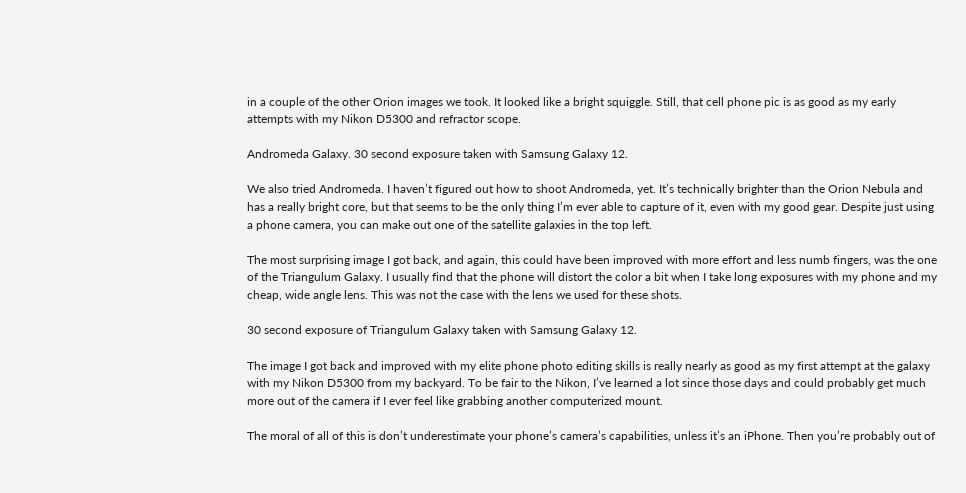in a couple of the other Orion images we took. It looked like a bright squiggle. Still, that cell phone pic is as good as my early attempts with my Nikon D5300 and refractor scope.

Andromeda Galaxy. 30 second exposure taken with Samsung Galaxy 12.

We also tried Andromeda. I haven’t figured out how to shoot Andromeda, yet. It’s technically brighter than the Orion Nebula and has a really bright core, but that seems to be the only thing I’m ever able to capture of it, even with my good gear. Despite just using a phone camera, you can make out one of the satellite galaxies in the top left.

The most surprising image I got back, and again, this could have been improved with more effort and less numb fingers, was the one of the Triangulum Galaxy. I usually find that the phone will distort the color a bit when I take long exposures with my phone and my cheap, wide angle lens. This was not the case with the lens we used for these shots.

30 second exposure of Triangulum Galaxy taken with Samsung Galaxy 12.

The image I got back and improved with my elite phone photo editing skills is really nearly as good as my first attempt at the galaxy with my Nikon D5300 from my backyard. To be fair to the Nikon, I’ve learned a lot since those days and could probably get much more out of the camera if I ever feel like grabbing another computerized mount.

The moral of all of this is don’t underestimate your phone’s camera’s capabilities, unless it’s an iPhone. Then you’re probably out of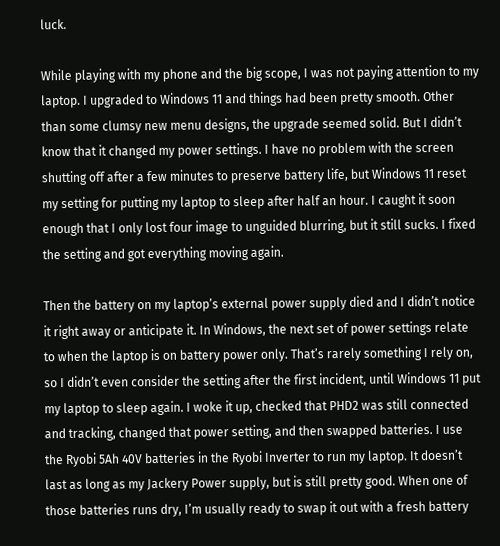luck.

While playing with my phone and the big scope, I was not paying attention to my laptop. I upgraded to Windows 11 and things had been pretty smooth. Other than some clumsy new menu designs, the upgrade seemed solid. But I didn’t know that it changed my power settings. I have no problem with the screen shutting off after a few minutes to preserve battery life, but Windows 11 reset my setting for putting my laptop to sleep after half an hour. I caught it soon enough that I only lost four image to unguided blurring, but it still sucks. I fixed the setting and got everything moving again.

Then the battery on my laptop’s external power supply died and I didn’t notice it right away or anticipate it. In Windows, the next set of power settings relate to when the laptop is on battery power only. That’s rarely something I rely on, so I didn’t even consider the setting after the first incident, until Windows 11 put my laptop to sleep again. I woke it up, checked that PHD2 was still connected and tracking, changed that power setting, and then swapped batteries. I use the Ryobi 5Ah 40V batteries in the Ryobi Inverter to run my laptop. It doesn’t last as long as my Jackery Power supply, but is still pretty good. When one of those batteries runs dry, I’m usually ready to swap it out with a fresh battery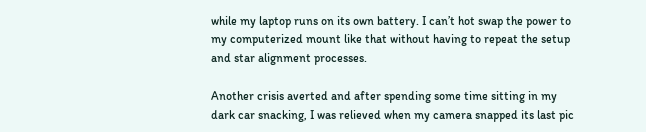while my laptop runs on its own battery. I can’t hot swap the power to my computerized mount like that without having to repeat the setup and star alignment processes.

Another crisis averted and after spending some time sitting in my dark car snacking, I was relieved when my camera snapped its last pic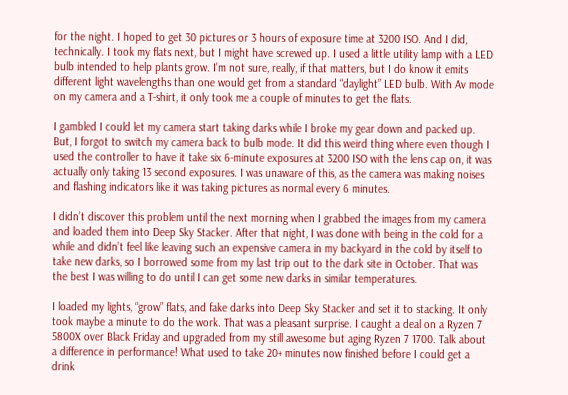for the night. I hoped to get 30 pictures or 3 hours of exposure time at 3200 ISO. And I did, technically. I took my flats next, but I might have screwed up. I used a little utility lamp with a LED bulb intended to help plants grow. I’m not sure, really, if that matters, but I do know it emits different light wavelengths than one would get from a standard “daylight” LED bulb. With Av mode on my camera and a T-shirt, it only took me a couple of minutes to get the flats.

I gambled I could let my camera start taking darks while I broke my gear down and packed up. But, I forgot to switch my camera back to bulb mode. It did this weird thing where even though I used the controller to have it take six 6-minute exposures at 3200 ISO with the lens cap on, it was actually only taking 13 second exposures. I was unaware of this, as the camera was making noises and flashing indicators like it was taking pictures as normal every 6 minutes.

I didn’t discover this problem until the next morning when I grabbed the images from my camera and loaded them into Deep Sky Stacker. After that night, I was done with being in the cold for a while and didn’t feel like leaving such an expensive camera in my backyard in the cold by itself to take new darks, so I borrowed some from my last trip out to the dark site in October. That was the best I was willing to do until I can get some new darks in similar temperatures.

I loaded my lights, “grow” flats, and fake darks into Deep Sky Stacker and set it to stacking. It only took maybe a minute to do the work. That was a pleasant surprise. I caught a deal on a Ryzen 7 5800X over Black Friday and upgraded from my still awesome but aging Ryzen 7 1700. Talk about a difference in performance! What used to take 20+ minutes now finished before I could get a drink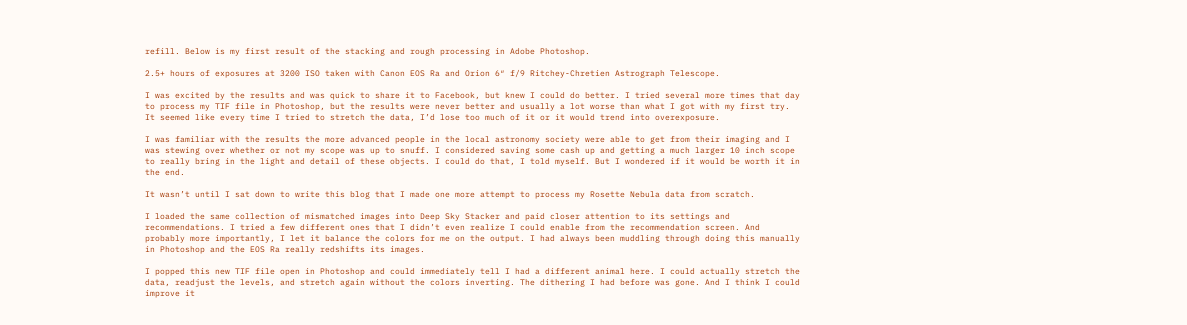refill. Below is my first result of the stacking and rough processing in Adobe Photoshop.

2.5+ hours of exposures at 3200 ISO taken with Canon EOS Ra and Orion 6″ f/9 Ritchey-Chretien Astrograph Telescope.

I was excited by the results and was quick to share it to Facebook, but knew I could do better. I tried several more times that day to process my TIF file in Photoshop, but the results were never better and usually a lot worse than what I got with my first try. It seemed like every time I tried to stretch the data, I’d lose too much of it or it would trend into overexposure.

I was familiar with the results the more advanced people in the local astronomy society were able to get from their imaging and I was stewing over whether or not my scope was up to snuff. I considered saving some cash up and getting a much larger 10 inch scope to really bring in the light and detail of these objects. I could do that, I told myself. But I wondered if it would be worth it in the end.

It wasn’t until I sat down to write this blog that I made one more attempt to process my Rosette Nebula data from scratch.

I loaded the same collection of mismatched images into Deep Sky Stacker and paid closer attention to its settings and recommendations. I tried a few different ones that I didn’t even realize I could enable from the recommendation screen. And probably more importantly, I let it balance the colors for me on the output. I had always been muddling through doing this manually in Photoshop and the EOS Ra really redshifts its images.

I popped this new TIF file open in Photoshop and could immediately tell I had a different animal here. I could actually stretch the data, readjust the levels, and stretch again without the colors inverting. The dithering I had before was gone. And I think I could improve it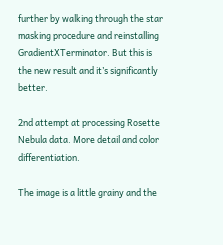further by walking through the star masking procedure and reinstalling GradientXTerminator. But this is the new result and it’s significantly better.

2nd attempt at processing Rosette Nebula data. More detail and color differentiation.

The image is a little grainy and the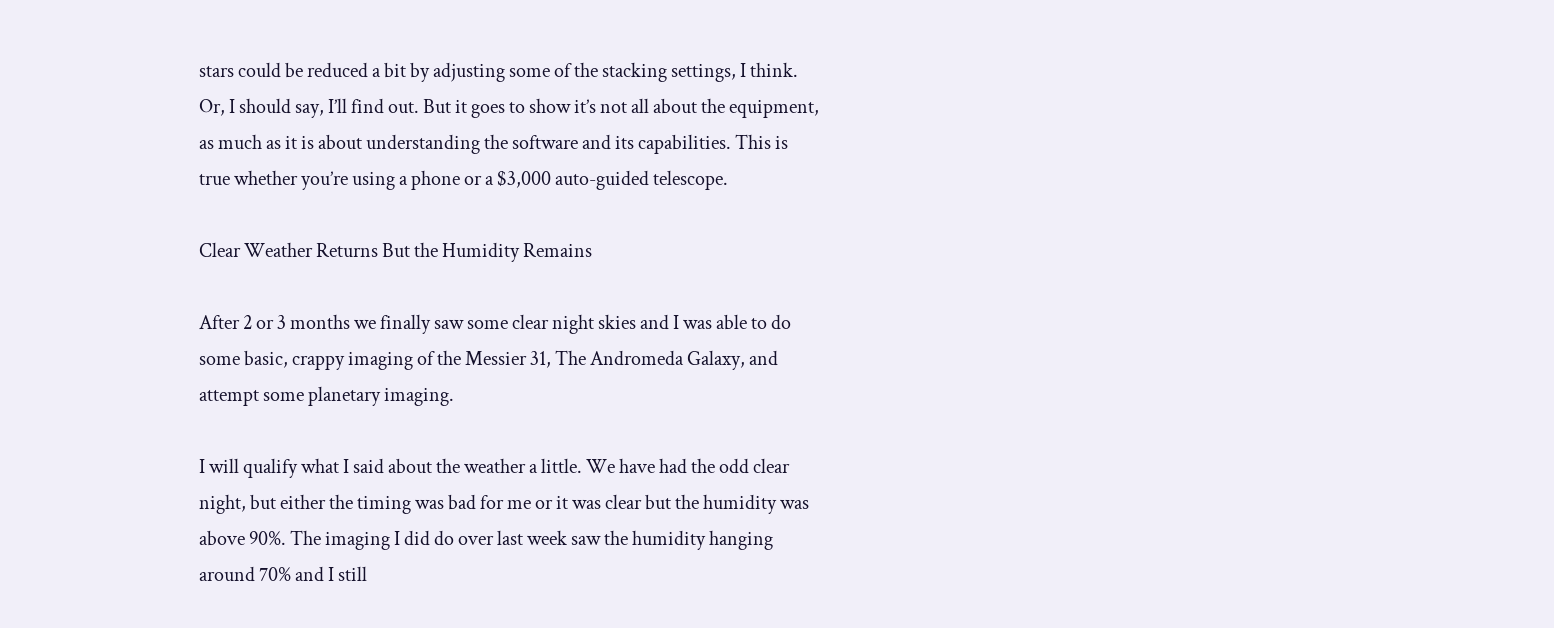stars could be reduced a bit by adjusting some of the stacking settings, I think. Or, I should say, I’ll find out. But it goes to show it’s not all about the equipment, as much as it is about understanding the software and its capabilities. This is true whether you’re using a phone or a $3,000 auto-guided telescope.

Clear Weather Returns But the Humidity Remains

After 2 or 3 months we finally saw some clear night skies and I was able to do some basic, crappy imaging of the Messier 31, The Andromeda Galaxy, and attempt some planetary imaging.

I will qualify what I said about the weather a little. We have had the odd clear night, but either the timing was bad for me or it was clear but the humidity was above 90%. The imaging I did do over last week saw the humidity hanging around 70% and I still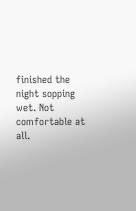finished the night sopping wet. Not comfortable at all.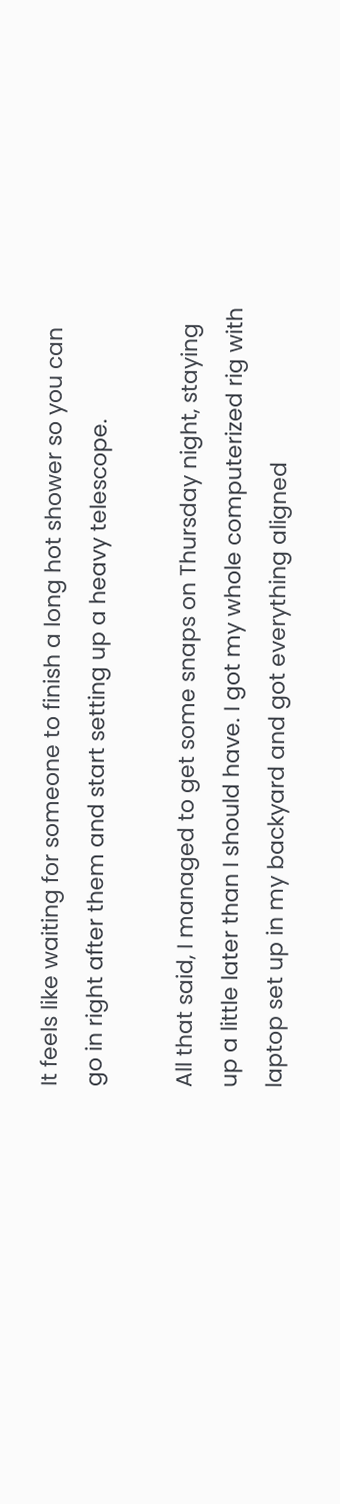It feels like waiting for someone to finish a long hot shower so you can go in right after them and start setting up a heavy telescope.

All that said, I managed to get some snaps on Thursday night, staying up a little later than I should have. I got my whole computerized rig with laptop set up in my backyard and got everything aligned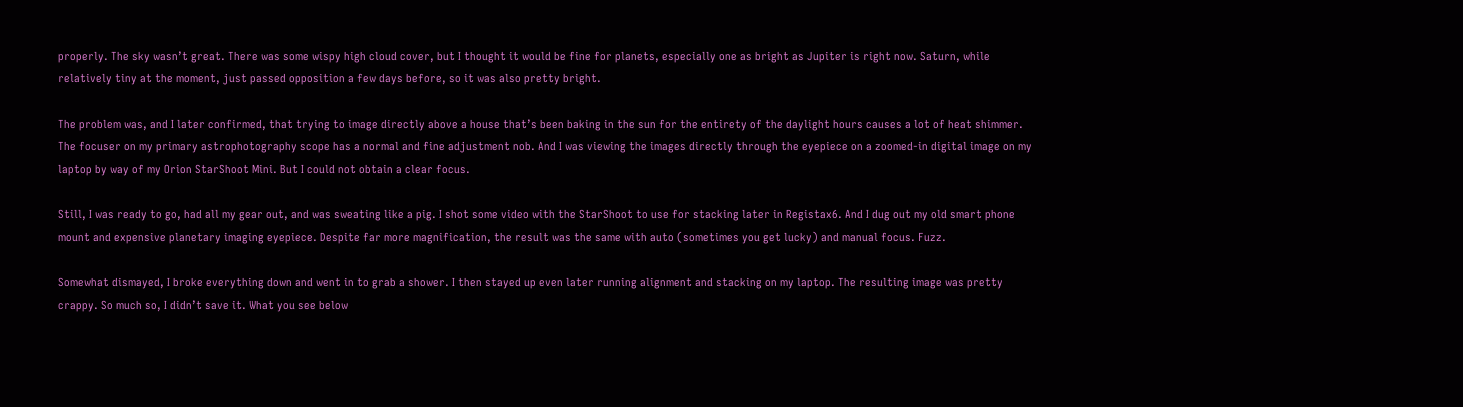properly. The sky wasn’t great. There was some wispy high cloud cover, but I thought it would be fine for planets, especially one as bright as Jupiter is right now. Saturn, while relatively tiny at the moment, just passed opposition a few days before, so it was also pretty bright.

The problem was, and I later confirmed, that trying to image directly above a house that’s been baking in the sun for the entirety of the daylight hours causes a lot of heat shimmer. The focuser on my primary astrophotography scope has a normal and fine adjustment nob. And I was viewing the images directly through the eyepiece on a zoomed-in digital image on my laptop by way of my Orion StarShoot Mini. But I could not obtain a clear focus.

Still, I was ready to go, had all my gear out, and was sweating like a pig. I shot some video with the StarShoot to use for stacking later in Registax6. And I dug out my old smart phone mount and expensive planetary imaging eyepiece. Despite far more magnification, the result was the same with auto (sometimes you get lucky) and manual focus. Fuzz.

Somewhat dismayed, I broke everything down and went in to grab a shower. I then stayed up even later running alignment and stacking on my laptop. The resulting image was pretty crappy. So much so, I didn’t save it. What you see below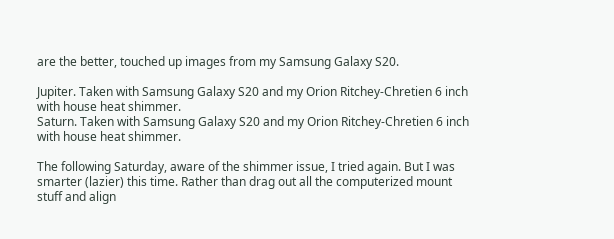are the better, touched up images from my Samsung Galaxy S20.

Jupiter. Taken with Samsung Galaxy S20 and my Orion Ritchey-Chretien 6 inch with house heat shimmer.
Saturn. Taken with Samsung Galaxy S20 and my Orion Ritchey-Chretien 6 inch with house heat shimmer.

The following Saturday, aware of the shimmer issue, I tried again. But I was smarter (lazier) this time. Rather than drag out all the computerized mount stuff and align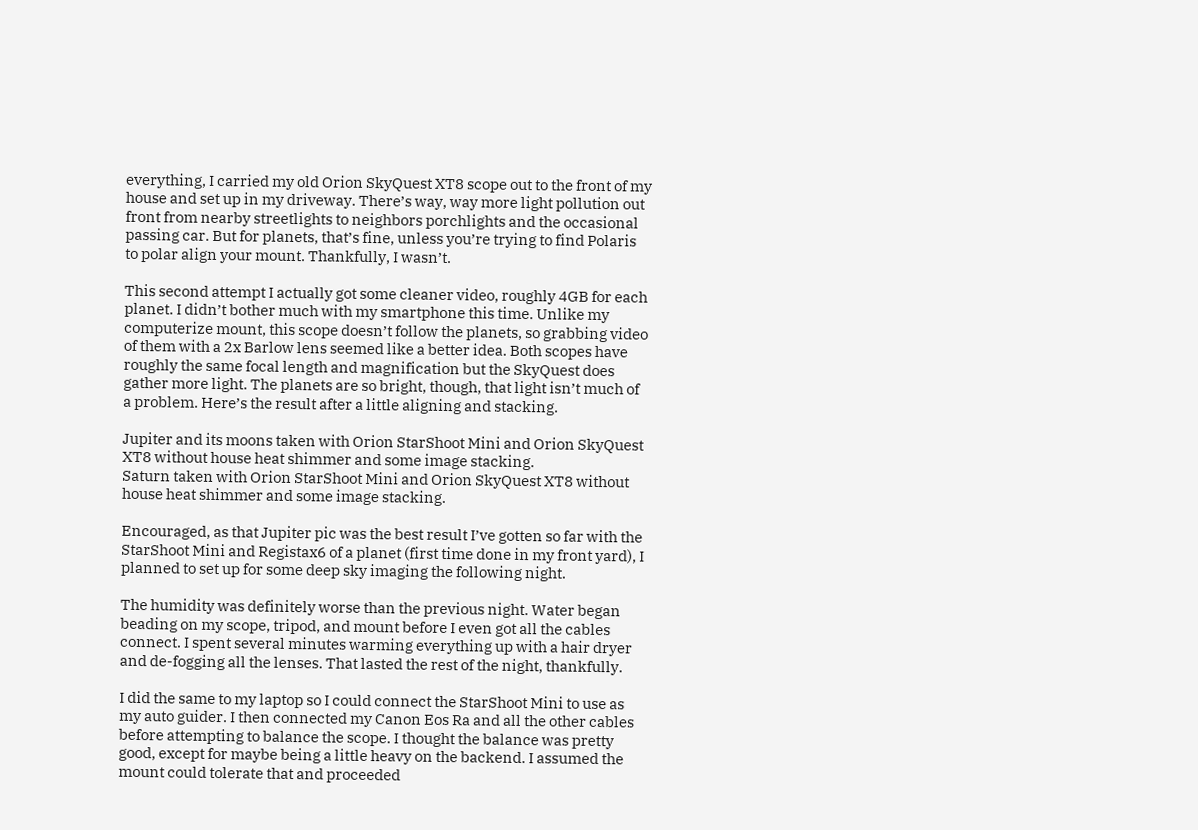everything, I carried my old Orion SkyQuest XT8 scope out to the front of my house and set up in my driveway. There’s way, way more light pollution out front from nearby streetlights to neighbors porchlights and the occasional passing car. But for planets, that’s fine, unless you’re trying to find Polaris to polar align your mount. Thankfully, I wasn’t.

This second attempt I actually got some cleaner video, roughly 4GB for each planet. I didn’t bother much with my smartphone this time. Unlike my computerize mount, this scope doesn’t follow the planets, so grabbing video of them with a 2x Barlow lens seemed like a better idea. Both scopes have roughly the same focal length and magnification but the SkyQuest does gather more light. The planets are so bright, though, that light isn’t much of a problem. Here’s the result after a little aligning and stacking.

Jupiter and its moons taken with Orion StarShoot Mini and Orion SkyQuest XT8 without house heat shimmer and some image stacking.
Saturn taken with Orion StarShoot Mini and Orion SkyQuest XT8 without house heat shimmer and some image stacking.

Encouraged, as that Jupiter pic was the best result I’ve gotten so far with the StarShoot Mini and Registax6 of a planet (first time done in my front yard), I planned to set up for some deep sky imaging the following night.

The humidity was definitely worse than the previous night. Water began beading on my scope, tripod, and mount before I even got all the cables connect. I spent several minutes warming everything up with a hair dryer and de-fogging all the lenses. That lasted the rest of the night, thankfully.

I did the same to my laptop so I could connect the StarShoot Mini to use as my auto guider. I then connected my Canon Eos Ra and all the other cables before attempting to balance the scope. I thought the balance was pretty good, except for maybe being a little heavy on the backend. I assumed the mount could tolerate that and proceeded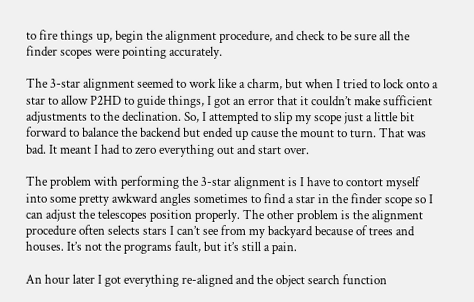to fire things up, begin the alignment procedure, and check to be sure all the finder scopes were pointing accurately.

The 3-star alignment seemed to work like a charm, but when I tried to lock onto a star to allow P2HD to guide things, I got an error that it couldn’t make sufficient adjustments to the declination. So, I attempted to slip my scope just a little bit forward to balance the backend but ended up cause the mount to turn. That was bad. It meant I had to zero everything out and start over.

The problem with performing the 3-star alignment is I have to contort myself into some pretty awkward angles sometimes to find a star in the finder scope so I can adjust the telescopes position properly. The other problem is the alignment procedure often selects stars I can’t see from my backyard because of trees and houses. It’s not the programs fault, but it’s still a pain.

An hour later I got everything re-aligned and the object search function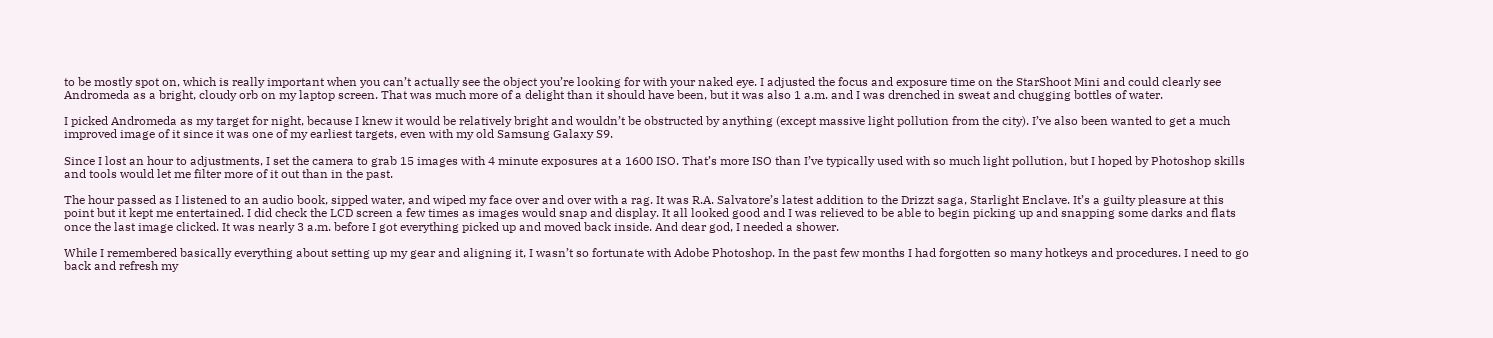to be mostly spot on, which is really important when you can’t actually see the object you’re looking for with your naked eye. I adjusted the focus and exposure time on the StarShoot Mini and could clearly see Andromeda as a bright, cloudy orb on my laptop screen. That was much more of a delight than it should have been, but it was also 1 a.m. and I was drenched in sweat and chugging bottles of water.

I picked Andromeda as my target for night, because I knew it would be relatively bright and wouldn’t be obstructed by anything (except massive light pollution from the city). I’ve also been wanted to get a much improved image of it since it was one of my earliest targets, even with my old Samsung Galaxy S9.

Since I lost an hour to adjustments, I set the camera to grab 15 images with 4 minute exposures at a 1600 ISO. That’s more ISO than I’ve typically used with so much light pollution, but I hoped by Photoshop skills and tools would let me filter more of it out than in the past.

The hour passed as I listened to an audio book, sipped water, and wiped my face over and over with a rag. It was R.A. Salvatore’s latest addition to the Drizzt saga, Starlight Enclave. It’s a guilty pleasure at this point but it kept me entertained. I did check the LCD screen a few times as images would snap and display. It all looked good and I was relieved to be able to begin picking up and snapping some darks and flats once the last image clicked. It was nearly 3 a.m. before I got everything picked up and moved back inside. And dear god, I needed a shower.

While I remembered basically everything about setting up my gear and aligning it, I wasn’t so fortunate with Adobe Photoshop. In the past few months I had forgotten so many hotkeys and procedures. I need to go back and refresh my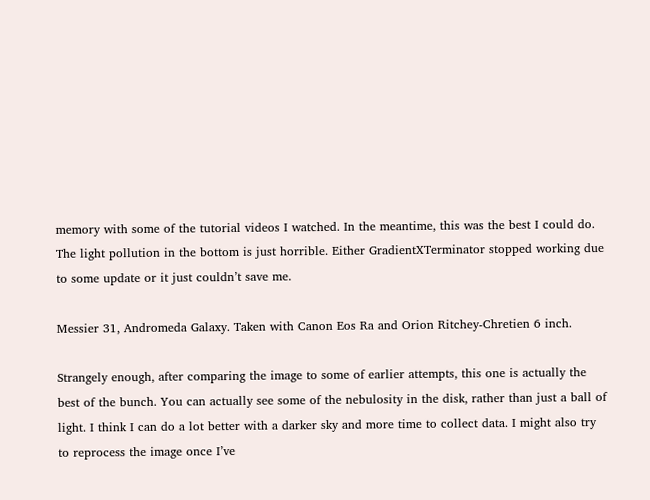memory with some of the tutorial videos I watched. In the meantime, this was the best I could do. The light pollution in the bottom is just horrible. Either GradientXTerminator stopped working due to some update or it just couldn’t save me.

Messier 31, Andromeda Galaxy. Taken with Canon Eos Ra and Orion Ritchey-Chretien 6 inch.

Strangely enough, after comparing the image to some of earlier attempts, this one is actually the best of the bunch. You can actually see some of the nebulosity in the disk, rather than just a ball of light. I think I can do a lot better with a darker sky and more time to collect data. I might also try to reprocess the image once I’ve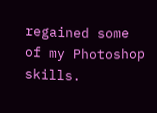regained some of my Photoshop skills.